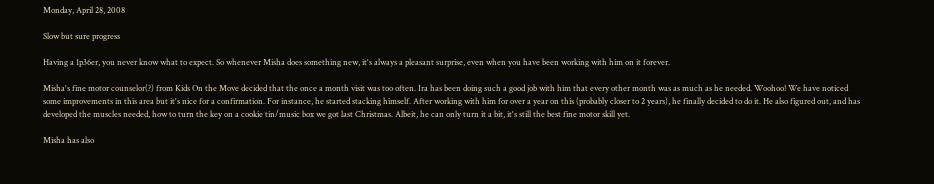Monday, April 28, 2008

Slow but sure progress

Having a 1p36er, you never know what to expect. So whenever Misha does something new, it's always a pleasant surprise, even when you have been working with him on it forever.

Misha's fine motor counselor(?) from Kids On the Move decided that the once a month visit was too often. Ira has been doing such a good job with him that every other month was as much as he needed. Woohoo! We have noticed some improvements in this area but it's nice for a confirmation. For instance, he started stacking himself. After working with him for over a year on this (probably closer to 2 years), he finally decided to do it. He also figured out, and has developed the muscles needed, how to turn the key on a cookie tin/music box we got last Christmas. Albeit, he can only turn it a bit, it's still the best fine motor skill yet.

Misha has also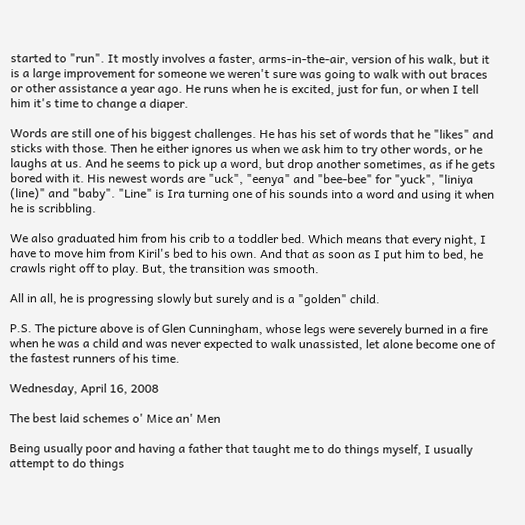started to "run". It mostly involves a faster, arms-in-the-air, version of his walk, but it is a large improvement for someone we weren't sure was going to walk with out braces or other assistance a year ago. He runs when he is excited, just for fun, or when I tell him it's time to change a diaper.

Words are still one of his biggest challenges. He has his set of words that he "likes" and sticks with those. Then he either ignores us when we ask him to try other words, or he laughs at us. And he seems to pick up a word, but drop another sometimes, as if he gets bored with it. His newest words are "uck", "eenya" and "bee-bee" for "yuck", "liniya (line)" and "baby". "Line" is Ira turning one of his sounds into a word and using it when he is scribbling.

We also graduated him from his crib to a toddler bed. Which means that every night, I have to move him from Kiril's bed to his own. And that as soon as I put him to bed, he crawls right off to play. But, the transition was smooth.

All in all, he is progressing slowly but surely and is a "golden" child.

P.S. The picture above is of Glen Cunningham, whose legs were severely burned in a fire when he was a child and was never expected to walk unassisted, let alone become one of the fastest runners of his time.

Wednesday, April 16, 2008

The best laid schemes o' Mice an' Men

Being usually poor and having a father that taught me to do things myself, I usually attempt to do things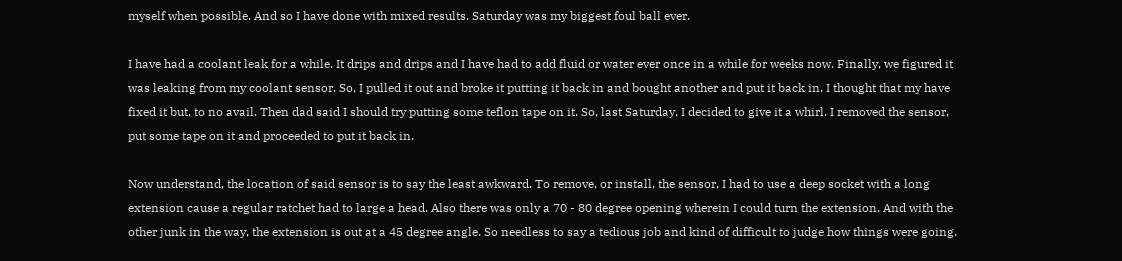myself when possible. And so I have done with mixed results. Saturday was my biggest foul ball ever.

I have had a coolant leak for a while. It drips and drips and I have had to add fluid or water ever once in a while for weeks now. Finally, we figured it was leaking from my coolant sensor. So, I pulled it out and broke it putting it back in and bought another and put it back in. I thought that my have fixed it but, to no avail. Then dad said I should try putting some teflon tape on it. So, last Saturday, I decided to give it a whirl. I removed the sensor, put some tape on it and proceeded to put it back in.

Now understand, the location of said sensor is to say the least awkward. To remove, or install, the sensor, I had to use a deep socket with a long extension cause a regular ratchet had to large a head. Also there was only a 70 - 80 degree opening wherein I could turn the extension. And with the other junk in the way, the extension is out at a 45 degree angle. So needless to say a tedious job and kind of difficult to judge how things were going.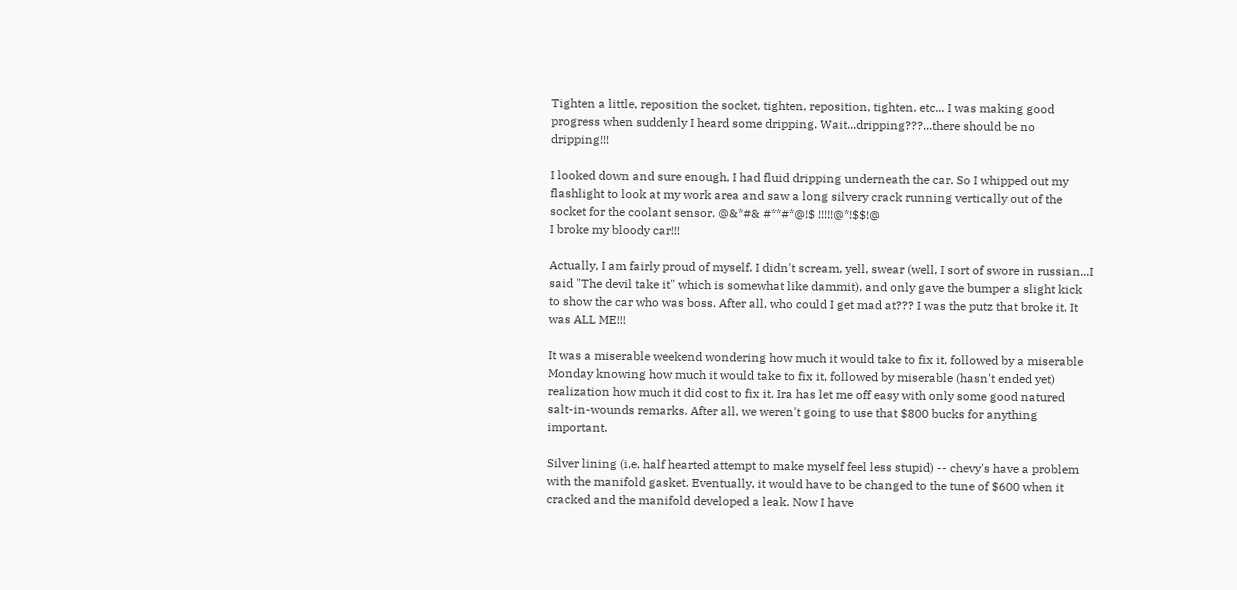Tighten a little, reposition the socket, tighten, reposition, tighten, etc... I was making good progress when suddenly I heard some dripping. Wait...dripping???...there should be no dripping!!!

I looked down and sure enough, I had fluid dripping underneath the car. So I whipped out my flashlight to look at my work area and saw a long silvery crack running vertically out of the socket for the coolant sensor. @&*#& #**#*@!$ !!!!!@*!$$!@
I broke my bloody car!!!

Actually, I am fairly proud of myself. I didn't scream, yell, swear (well, I sort of swore in russian...I said "The devil take it" which is somewhat like dammit), and only gave the bumper a slight kick to show the car who was boss. After all, who could I get mad at??? I was the putz that broke it. It was ALL ME!!!

It was a miserable weekend wondering how much it would take to fix it, followed by a miserable Monday knowing how much it would take to fix it, followed by miserable (hasn't ended yet) realization how much it did cost to fix it. Ira has let me off easy with only some good natured salt-in-wounds remarks. After all, we weren't going to use that $800 bucks for anything important.

Silver lining (i.e. half hearted attempt to make myself feel less stupid) -- chevy's have a problem with the manifold gasket. Eventually, it would have to be changed to the tune of $600 when it cracked and the manifold developed a leak. Now I have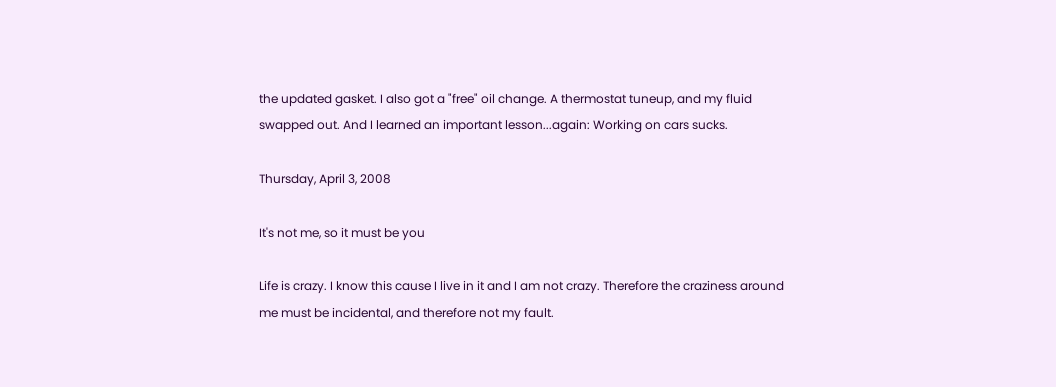the updated gasket. I also got a "free" oil change. A thermostat tuneup, and my fluid swapped out. And I learned an important lesson...again: Working on cars sucks.

Thursday, April 3, 2008

It's not me, so it must be you

Life is crazy. I know this cause I live in it and I am not crazy. Therefore the craziness around me must be incidental, and therefore not my fault.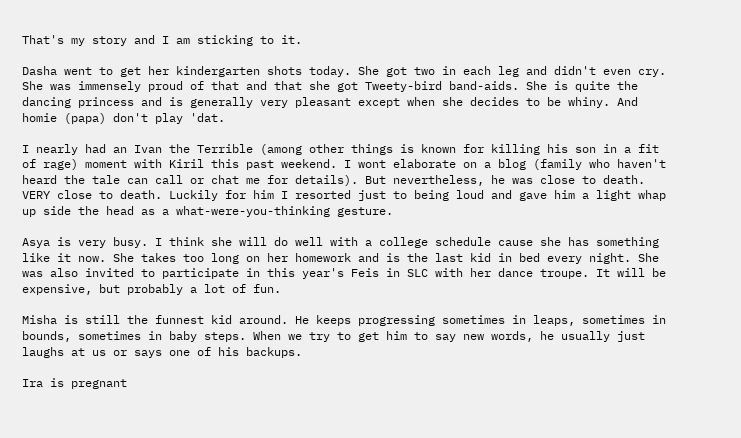That's my story and I am sticking to it.

Dasha went to get her kindergarten shots today. She got two in each leg and didn't even cry. She was immensely proud of that and that she got Tweety-bird band-aids. She is quite the dancing princess and is generally very pleasant except when she decides to be whiny. And homie (papa) don't play 'dat.

I nearly had an Ivan the Terrible (among other things is known for killing his son in a fit of rage) moment with Kiril this past weekend. I wont elaborate on a blog (family who haven't heard the tale can call or chat me for details). But nevertheless, he was close to death. VERY close to death. Luckily for him I resorted just to being loud and gave him a light whap up side the head as a what-were-you-thinking gesture.

Asya is very busy. I think she will do well with a college schedule cause she has something like it now. She takes too long on her homework and is the last kid in bed every night. She was also invited to participate in this year's Feis in SLC with her dance troupe. It will be expensive, but probably a lot of fun.

Misha is still the funnest kid around. He keeps progressing sometimes in leaps, sometimes in bounds, sometimes in baby steps. When we try to get him to say new words, he usually just laughs at us or says one of his backups.

Ira is pregnant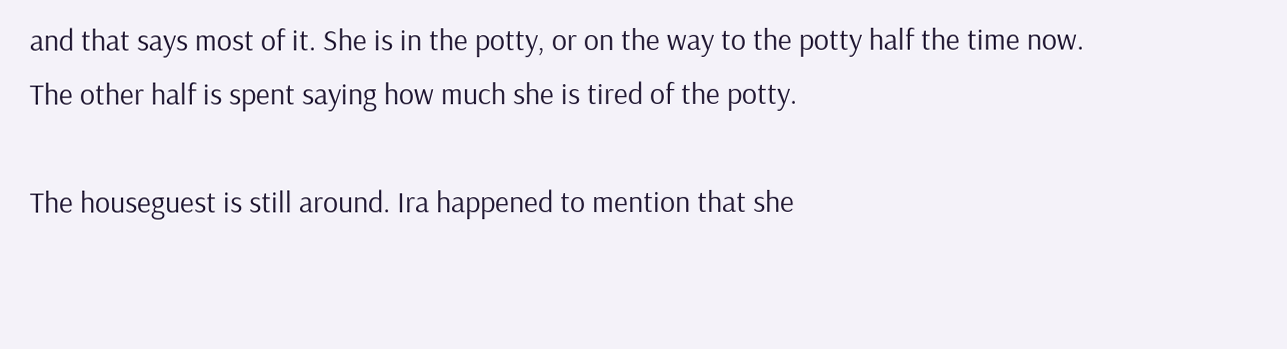and that says most of it. She is in the potty, or on the way to the potty half the time now. The other half is spent saying how much she is tired of the potty.

The houseguest is still around. Ira happened to mention that she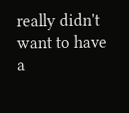really didn't want to have a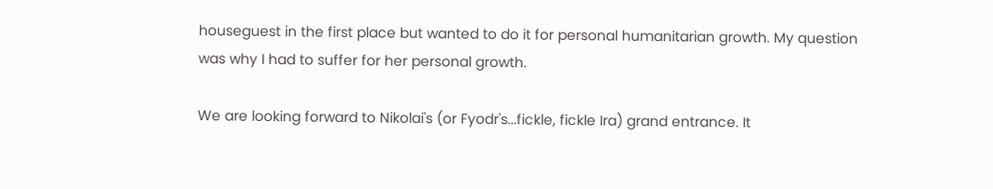houseguest in the first place but wanted to do it for personal humanitarian growth. My question was why I had to suffer for her personal growth.

We are looking forward to Nikolai's (or Fyodr's...fickle, fickle Ira) grand entrance. It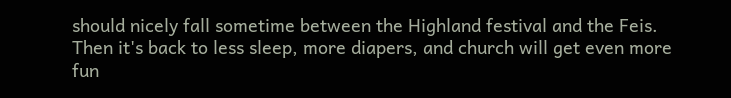should nicely fall sometime between the Highland festival and the Feis. Then it's back to less sleep, more diapers, and church will get even more fun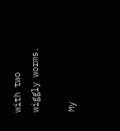with two wiggly worms.

My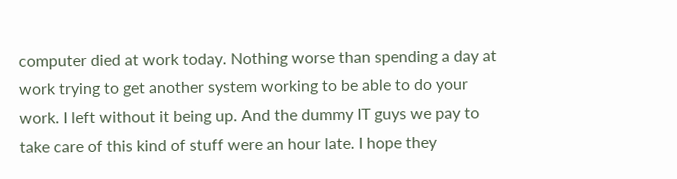computer died at work today. Nothing worse than spending a day at work trying to get another system working to be able to do your work. I left without it being up. And the dummy IT guys we pay to take care of this kind of stuff were an hour late. I hope they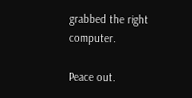grabbed the right computer.

Peace out.